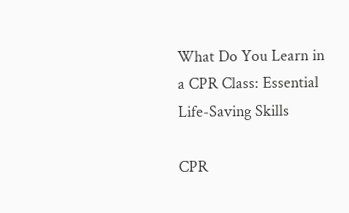What Do You Learn in a CPR Class: Essential Life-Saving Skills

CPR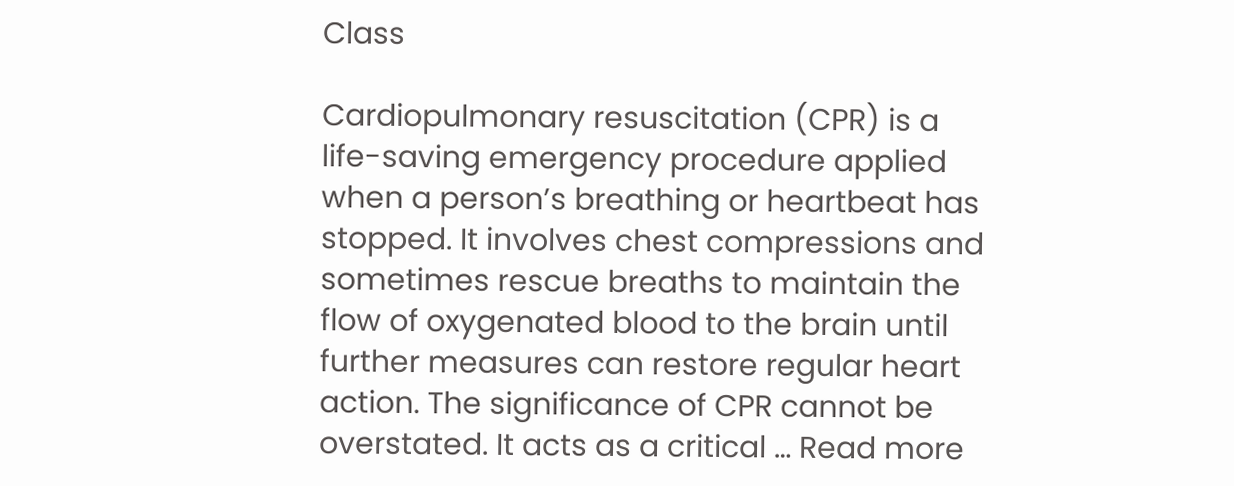Class

Cardiopulmonary resuscitation (CPR) is a life-saving emergency procedure applied when a person’s breathing or heartbeat has stopped. It involves chest compressions and sometimes rescue breaths to maintain the flow of oxygenated blood to the brain until further measures can restore regular heart action. The significance of CPR cannot be overstated. It acts as a critical … Read more